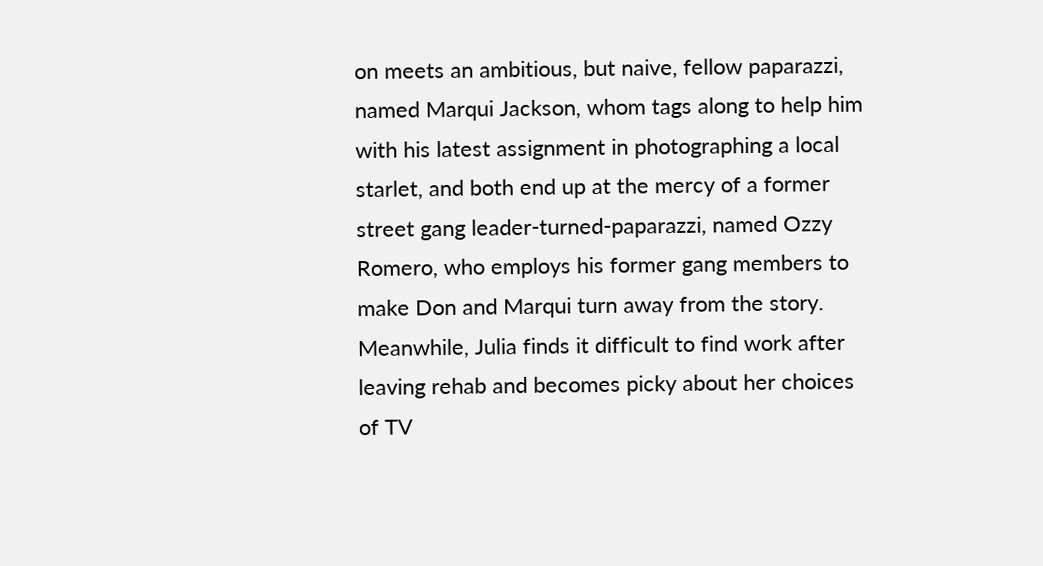on meets an ambitious, but naive, fellow paparazzi, named Marqui Jackson, whom tags along to help him with his latest assignment in photographing a local starlet, and both end up at the mercy of a former street gang leader-turned-paparazzi, named Ozzy Romero, who employs his former gang members to make Don and Marqui turn away from the story. Meanwhile, Julia finds it difficult to find work after leaving rehab and becomes picky about her choices of TV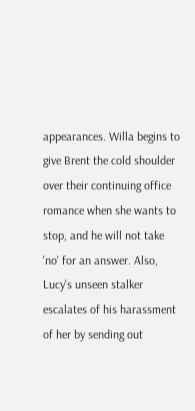appearances. Willa begins to give Brent the cold shoulder over their continuing office romance when she wants to stop, and he will not take 'no' for an answer. Also, Lucy's unseen stalker escalates of his harassment of her by sending out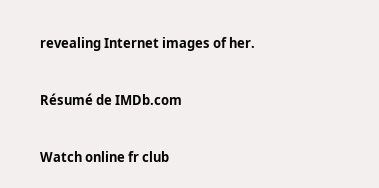revealing Internet images of her.

Résumé de IMDb.com

Watch online fr club